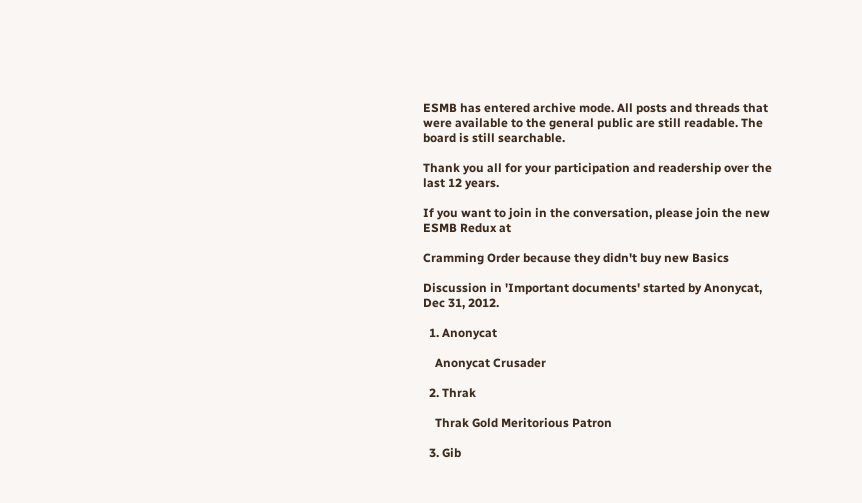ESMB has entered archive mode. All posts and threads that were available to the general public are still readable. The board is still searchable.

Thank you all for your participation and readership over the last 12 years.

If you want to join in the conversation, please join the new ESMB Redux at

Cramming Order because they didn't buy new Basics

Discussion in 'Important documents' started by Anonycat, Dec 31, 2012.

  1. Anonycat

    Anonycat Crusader

  2. Thrak

    Thrak Gold Meritorious Patron

  3. Gib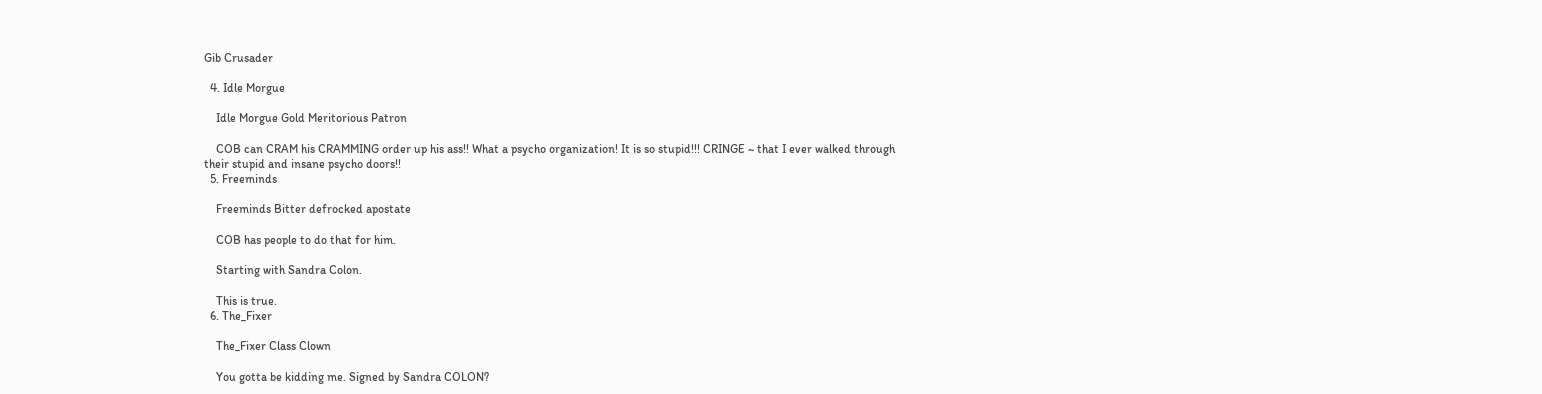Gib Crusader

  4. Idle Morgue

    Idle Morgue Gold Meritorious Patron

    COB can CRAM his CRAMMING order up his ass!! What a psycho organization! It is so stupid!!! CRINGE ~ that I ever walked through their stupid and insane psycho doors!!
  5. Freeminds

    Freeminds Bitter defrocked apostate

    COB has people to do that for him.

    Starting with Sandra Colon.

    This is true.
  6. The_Fixer

    The_Fixer Class Clown

    You gotta be kidding me. Signed by Sandra COLON?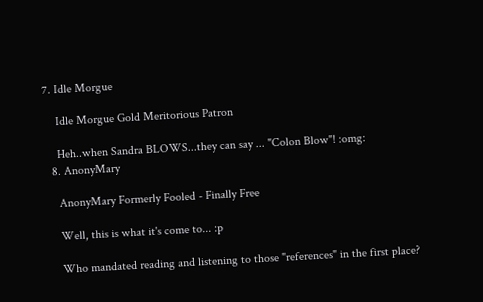7. Idle Morgue

    Idle Morgue Gold Meritorious Patron

    Heh..when Sandra BLOWS...they can say ... "Colon Blow"! :omg:
  8. AnonyMary

    AnonyMary Formerly Fooled - Finally Free

    Well, this is what it's come to... :p

    Who mandated reading and listening to those "references" in the first place?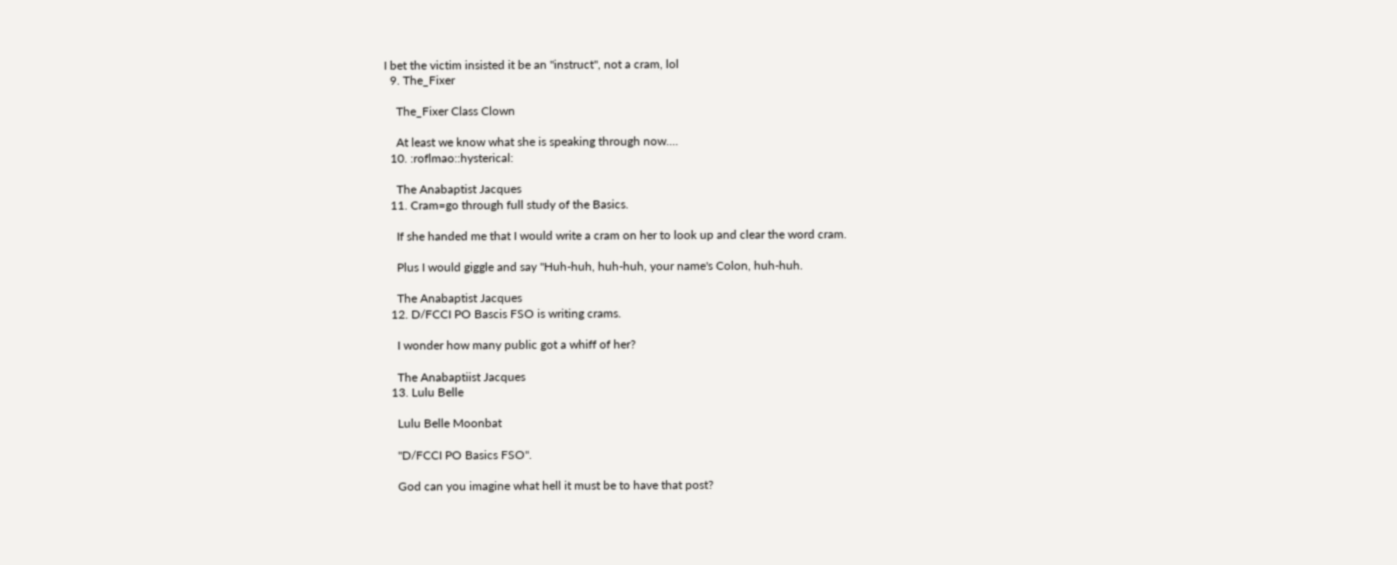I bet the victim insisted it be an "instruct", not a cram, lol
  9. The_Fixer

    The_Fixer Class Clown

    At least we know what she is speaking through now....
  10. :roflmao::hysterical:

    The Anabaptist Jacques
  11. Cram=go through full study of the Basics.

    If she handed me that I would write a cram on her to look up and clear the word cram.

    Plus I would giggle and say "Huh-huh, huh-huh, your name's Colon, huh-huh.

    The Anabaptist Jacques
  12. D/FCCI PO Bascis FSO is writing crams.

    I wonder how many public got a whiff of her?

    The Anabaptiist Jacques
  13. Lulu Belle

    Lulu Belle Moonbat

    "D/FCCI PO Basics FSO".

    God can you imagine what hell it must be to have that post?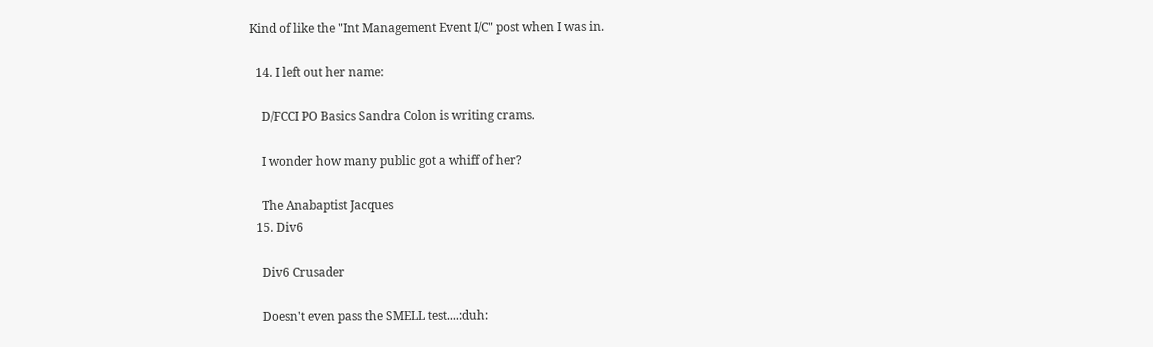Kind of like the "Int Management Event I/C" post when I was in.

  14. I left out her name:

    D/FCCI PO Basics Sandra Colon is writing crams.

    I wonder how many public got a whiff of her?

    The Anabaptist Jacques
  15. Div6

    Div6 Crusader

    Doesn't even pass the SMELL test....:duh: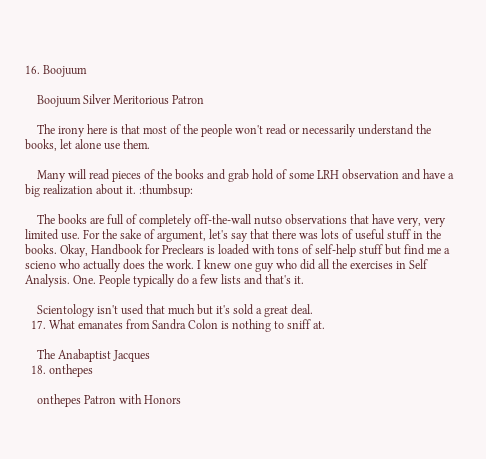16. Boojuum

    Boojuum Silver Meritorious Patron

    The irony here is that most of the people won't read or necessarily understand the books, let alone use them.

    Many will read pieces of the books and grab hold of some LRH observation and have a big realization about it. :thumbsup:

    The books are full of completely off-the-wall nutso observations that have very, very limited use. For the sake of argument, let's say that there was lots of useful stuff in the books. Okay, Handbook for Preclears is loaded with tons of self-help stuff but find me a scieno who actually does the work. I knew one guy who did all the exercises in Self Analysis. One. People typically do a few lists and that's it.

    Scientology isn't used that much but it's sold a great deal.
  17. What emanates from Sandra Colon is nothing to sniff at.

    The Anabaptist Jacques
  18. onthepes

    onthepes Patron with Honors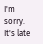I'm sorry. It's late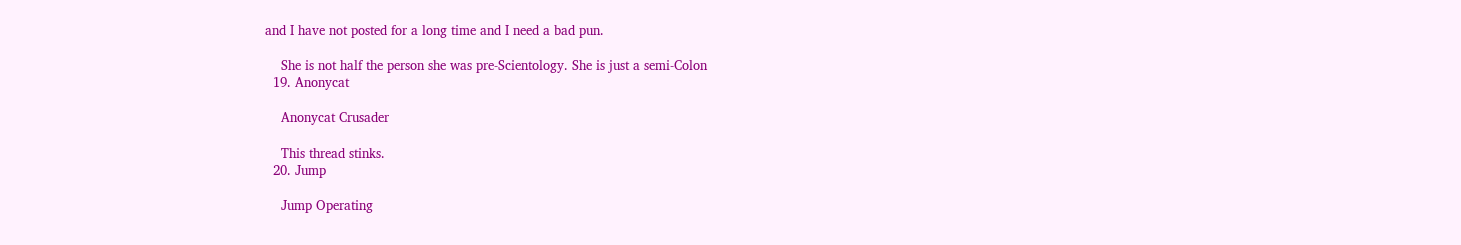and I have not posted for a long time and I need a bad pun.

    She is not half the person she was pre-Scientology. She is just a semi-Colon
  19. Anonycat

    Anonycat Crusader

    This thread stinks.
  20. Jump

    Jump Operating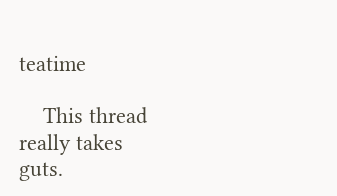teatime

    This thread really takes guts.